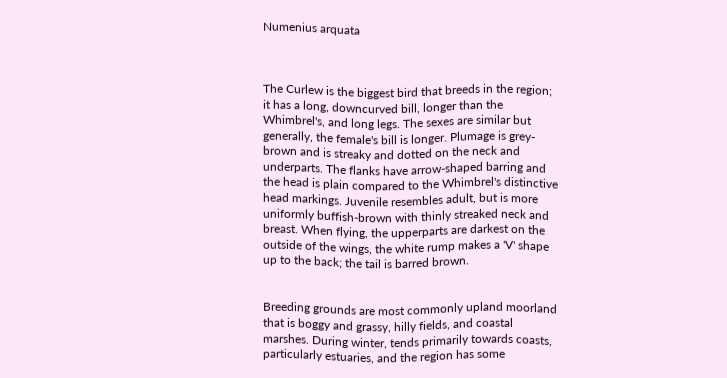Numenius arquata



The Curlew is the biggest bird that breeds in the region; it has a long, downcurved bill, longer than the Whimbrel's, and long legs. The sexes are similar but generally, the female's bill is longer. Plumage is grey-brown and is streaky and dotted on the neck and underparts. The flanks have arrow-shaped barring and the head is plain compared to the Whimbrel's distinctive head markings. Juvenile resembles adult, but is more uniformly buffish-brown with thinly streaked neck and breast. When flying, the upperparts are darkest on the outside of the wings, the white rump makes a 'V' shape up to the back; the tail is barred brown.


Breeding grounds are most commonly upland moorland that is boggy and grassy, hilly fields, and coastal marshes. During winter, tends primarily towards coasts, particularly estuaries, and the region has some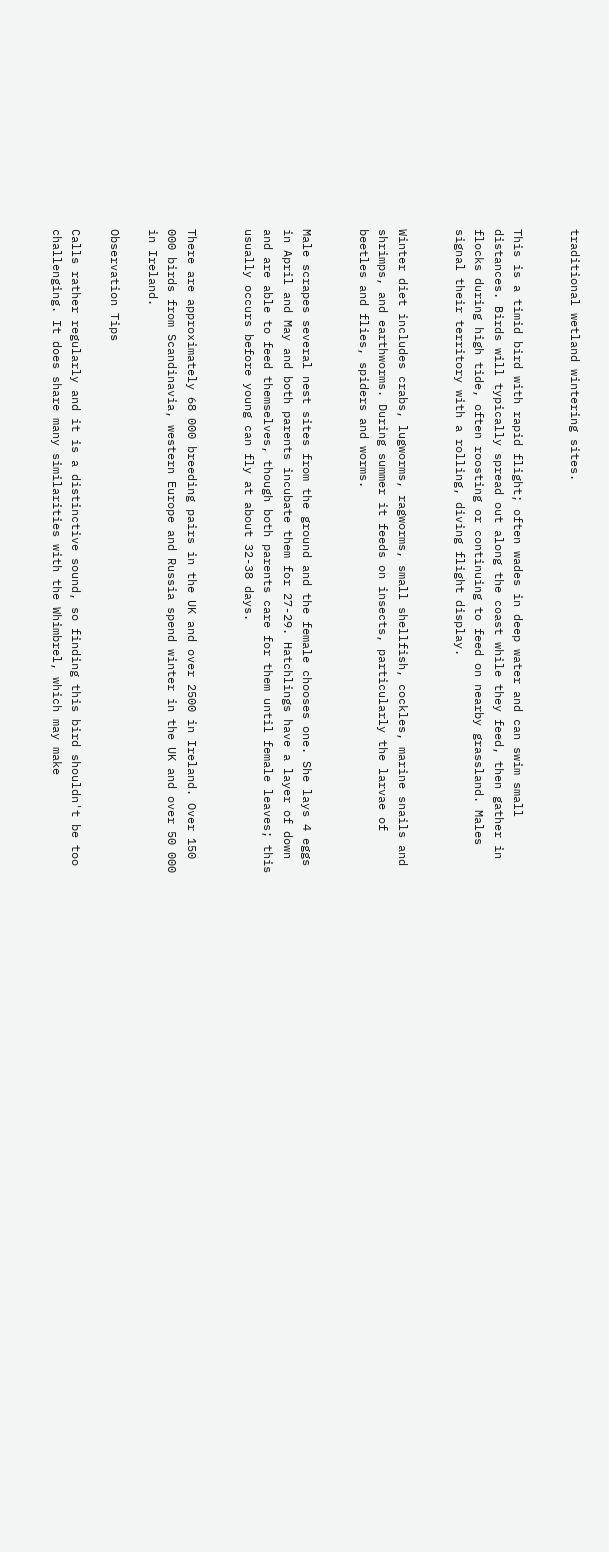traditional wetland wintering sites.


This is a timid bird with rapid flight; often wades in deep water and can swim small distances. Birds will typically spread out along the coast while they feed, then gather in flocks during high tide, often roosting or continuing to feed on nearby grassland. Males signal their territory with a rolling, diving flight display.


Winter diet includes crabs, lugworms, ragworms, small shellfish, cockles, marine snails and shrimps, and earthworms. During summer it feeds on insects, particularly the larvae of beetles and flies, spiders and worms.


Male scrapes several nest sites from the ground and the female chooses one. She lays 4 eggs in April and May and both parents incubate them for 27-29. Hatchlings have a layer of down and are able to feed themselves, though both parents care for them until female leaves; this usually occurs before young can fly at about 32-38 days.


There are approximately 68 000 breeding pairs in the UK and over 2500 in Ireland. Over 150 000 birds from Scandinavia, western Europe and Russia spend winter in the UK and over 50 000 in Ireland.

Observation Tips

Calls rather regularly and it is a distinctive sound, so finding this bird shouldn't be too challenging. It does share many similarities with the Whimbrel, which may make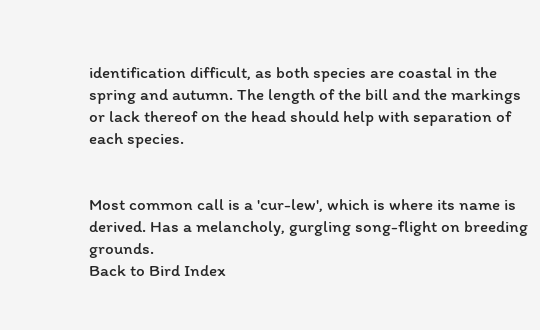identification difficult, as both species are coastal in the spring and autumn. The length of the bill and the markings or lack thereof on the head should help with separation of each species.


Most common call is a 'cur-lew', which is where its name is derived. Has a melancholy, gurgling song-flight on breeding grounds.
Back to Bird Index